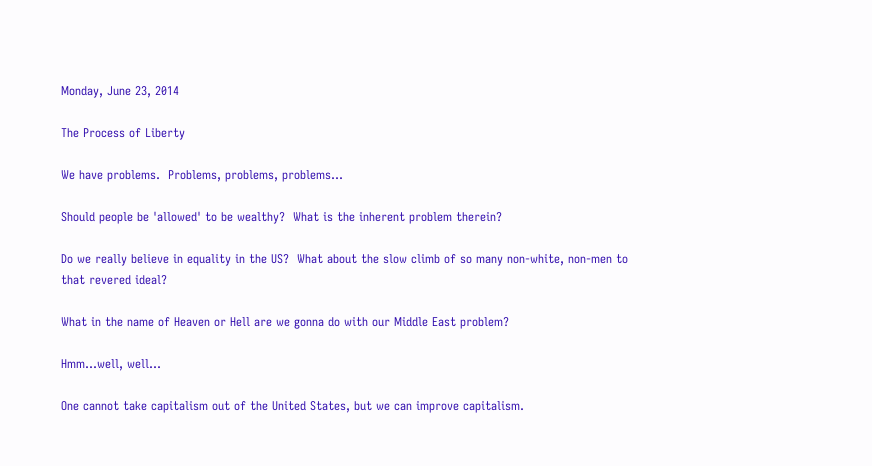Monday, June 23, 2014

The Process of Liberty

We have problems.  Problems, problems, problems...

Should people be 'allowed' to be wealthy?  What is the inherent problem therein?

Do we really believe in equality in the US?  What about the slow climb of so many non-white, non-men to that revered ideal?

What in the name of Heaven or Hell are we gonna do with our Middle East problem?

Hmm...well, well...

One cannot take capitalism out of the United States, but we can improve capitalism.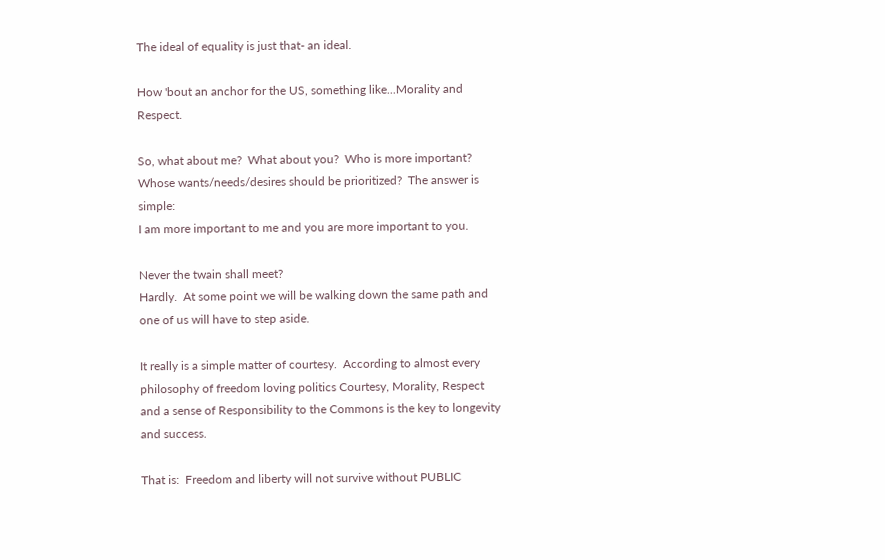The ideal of equality is just that- an ideal.

How 'bout an anchor for the US, something like...Morality and Respect.

So, what about me?  What about you?  Who is more important?  Whose wants/needs/desires should be prioritized?  The answer is simple:
I am more important to me and you are more important to you.

Never the twain shall meet?
Hardly.  At some point we will be walking down the same path and one of us will have to step aside.

It really is a simple matter of courtesy.  According to almost every philosophy of freedom loving politics Courtesy, Morality, Respect and a sense of Responsibility to the Commons is the key to longevity and success.

That is:  Freedom and liberty will not survive without PUBLIC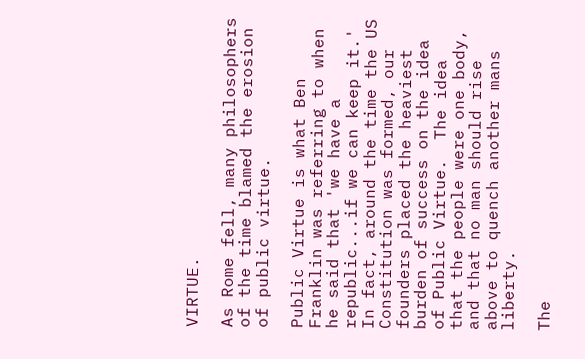VIRTUE.

As Rome fell, many philosophers of the time blamed the erosion of public virtue.

Public Virtue is what Ben Franklin was referring to when he said that 'we have a republic...if we can keep it.'
In fact, around the time the US Constitution was formed, our founders placed the heaviest burden of success on the idea of Public Virtue.  The idea that the people were one body, and that no man should rise above to quench another mans liberty.

The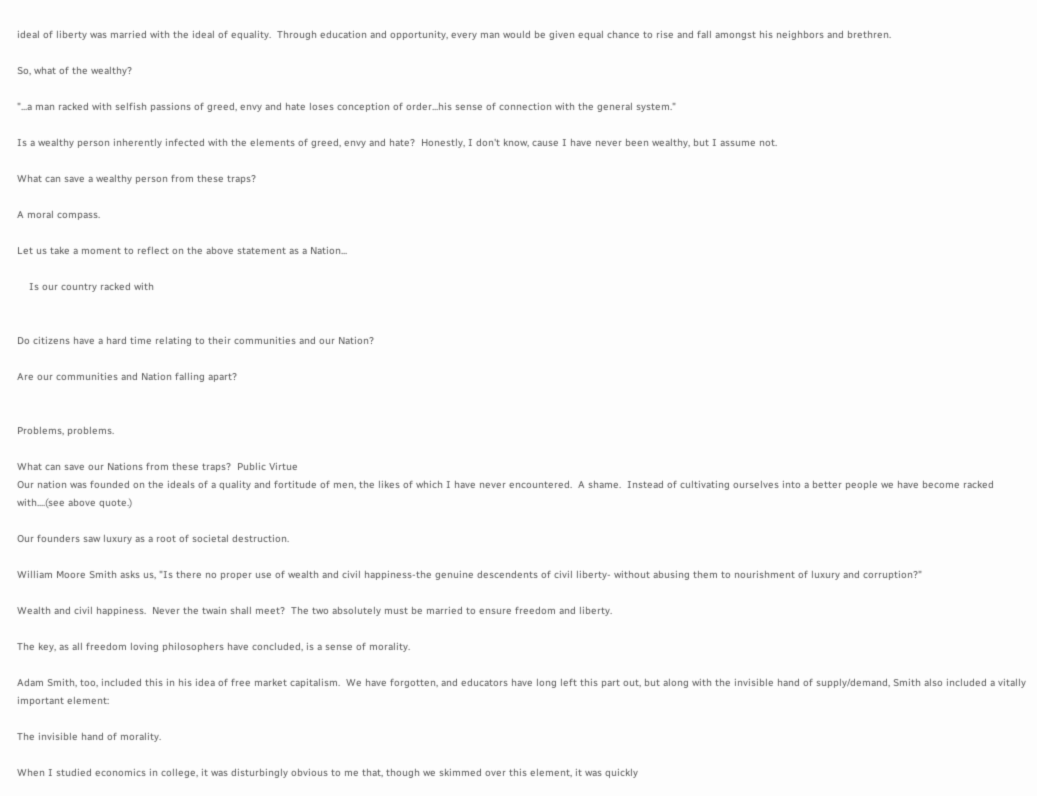ideal of liberty was married with the ideal of equality.  Through education and opportunity, every man would be given equal chance to rise and fall amongst his neighbors and brethren.

So, what of the wealthy?

"...a man racked with selfish passions of greed, envy and hate loses conception of order...his sense of connection with the general system."

Is a wealthy person inherently infected with the elements of greed, envy and hate?  Honestly, I don't know, cause I have never been wealthy, but I assume not.

What can save a wealthy person from these traps?

A moral compass.

Let us take a moment to reflect on the above statement as a Nation...

    Is our country racked with


Do citizens have a hard time relating to their communities and our Nation?

Are our communities and Nation falling apart?


Problems, problems.

What can save our Nations from these traps?  Public Virtue
Our nation was founded on the ideals of a quality and fortitude of men, the likes of which I have never encountered.  A shame.  Instead of cultivating ourselves into a better people we have become racked with....(see above quote.)

Our founders saw luxury as a root of societal destruction.

William Moore Smith asks us, "Is there no proper use of wealth and civil happiness-the genuine descendents of civil liberty- without abusing them to nourishment of luxury and corruption?"

Wealth and civil happiness.  Never the twain shall meet?  The two absolutely must be married to ensure freedom and liberty.

The key, as all freedom loving philosophers have concluded, is a sense of morality.

Adam Smith, too, included this in his idea of free market capitalism.  We have forgotten, and educators have long left this part out, but along with the invisible hand of supply/demand, Smith also included a vitally important element:

The invisible hand of morality.

When I studied economics in college, it was disturbingly obvious to me that, though we skimmed over this element, it was quickly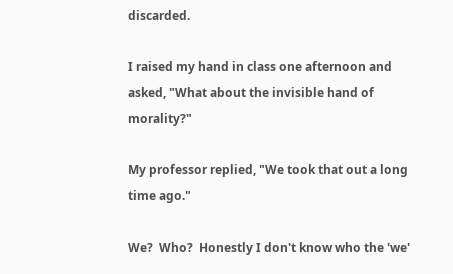discarded.

I raised my hand in class one afternoon and asked, "What about the invisible hand of morality?"

My professor replied, "We took that out a long time ago."

We?  Who?  Honestly I don't know who the 'we'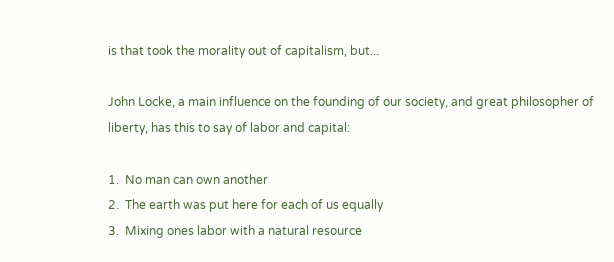is that took the morality out of capitalism, but...

John Locke, a main influence on the founding of our society, and great philosopher of liberty, has this to say of labor and capital:

1.  No man can own another
2.  The earth was put here for each of us equally
3.  Mixing ones labor with a natural resource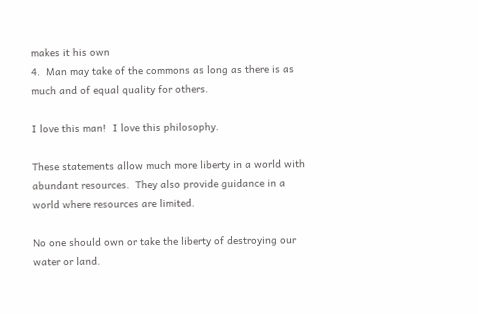makes it his own
4.  Man may take of the commons as long as there is as much and of equal quality for others.

I love this man!  I love this philosophy.

These statements allow much more liberty in a world with abundant resources.  They also provide guidance in a world where resources are limited.

No one should own or take the liberty of destroying our water or land.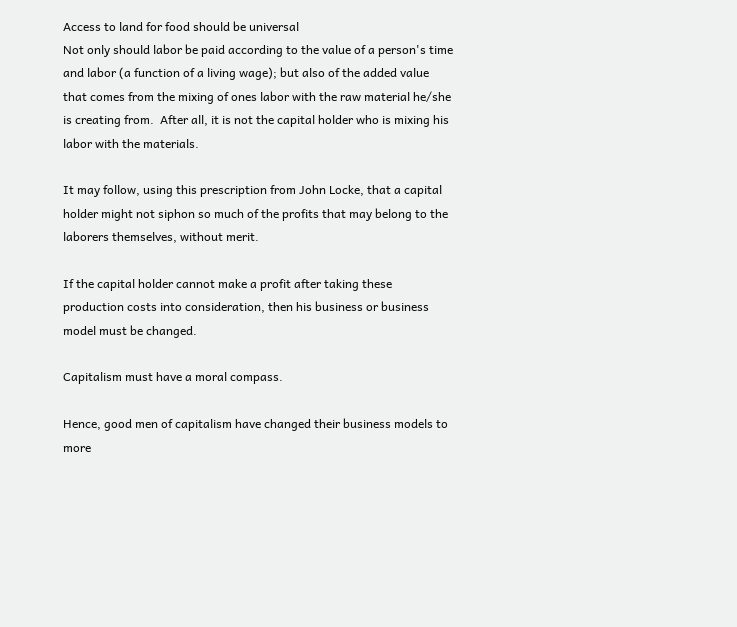Access to land for food should be universal
Not only should labor be paid according to the value of a person's time and labor (a function of a living wage); but also of the added value that comes from the mixing of ones labor with the raw material he/she is creating from.  After all, it is not the capital holder who is mixing his labor with the materials.

It may follow, using this prescription from John Locke, that a capital holder might not siphon so much of the profits that may belong to the laborers themselves, without merit.

If the capital holder cannot make a profit after taking these production costs into consideration, then his business or business model must be changed.

Capitalism must have a moral compass.

Hence, good men of capitalism have changed their business models to more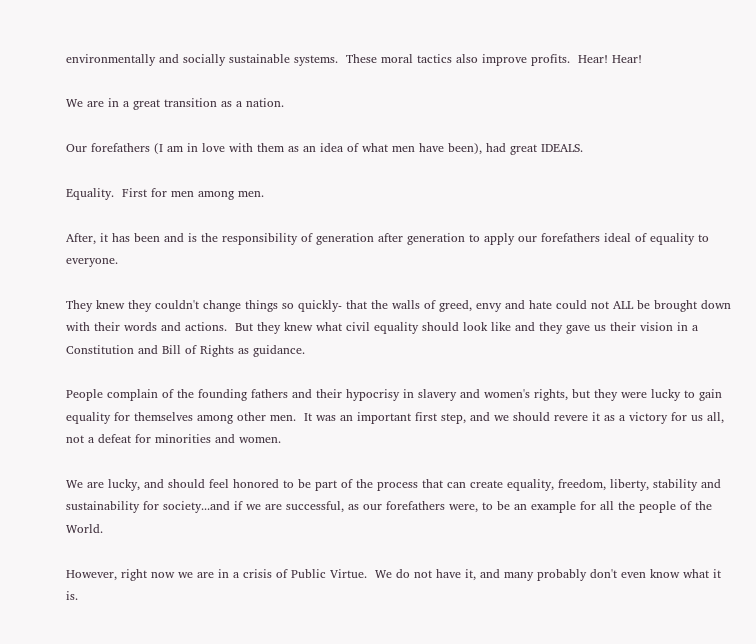environmentally and socially sustainable systems.  These moral tactics also improve profits.  Hear! Hear!

We are in a great transition as a nation.

Our forefathers (I am in love with them as an idea of what men have been), had great IDEALS.

Equality.  First for men among men.

After, it has been and is the responsibility of generation after generation to apply our forefathers ideal of equality to everyone.

They knew they couldn't change things so quickly- that the walls of greed, envy and hate could not ALL be brought down with their words and actions.  But they knew what civil equality should look like and they gave us their vision in a Constitution and Bill of Rights as guidance.

People complain of the founding fathers and their hypocrisy in slavery and women's rights, but they were lucky to gain equality for themselves among other men.  It was an important first step, and we should revere it as a victory for us all, not a defeat for minorities and women.

We are lucky, and should feel honored to be part of the process that can create equality, freedom, liberty, stability and sustainability for society...and if we are successful, as our forefathers were, to be an example for all the people of the World.

However, right now we are in a crisis of Public Virtue.  We do not have it, and many probably don't even know what it is.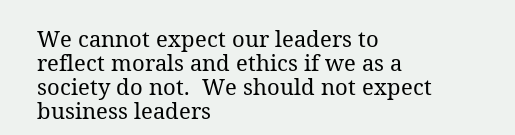We cannot expect our leaders to reflect morals and ethics if we as a society do not.  We should not expect  business leaders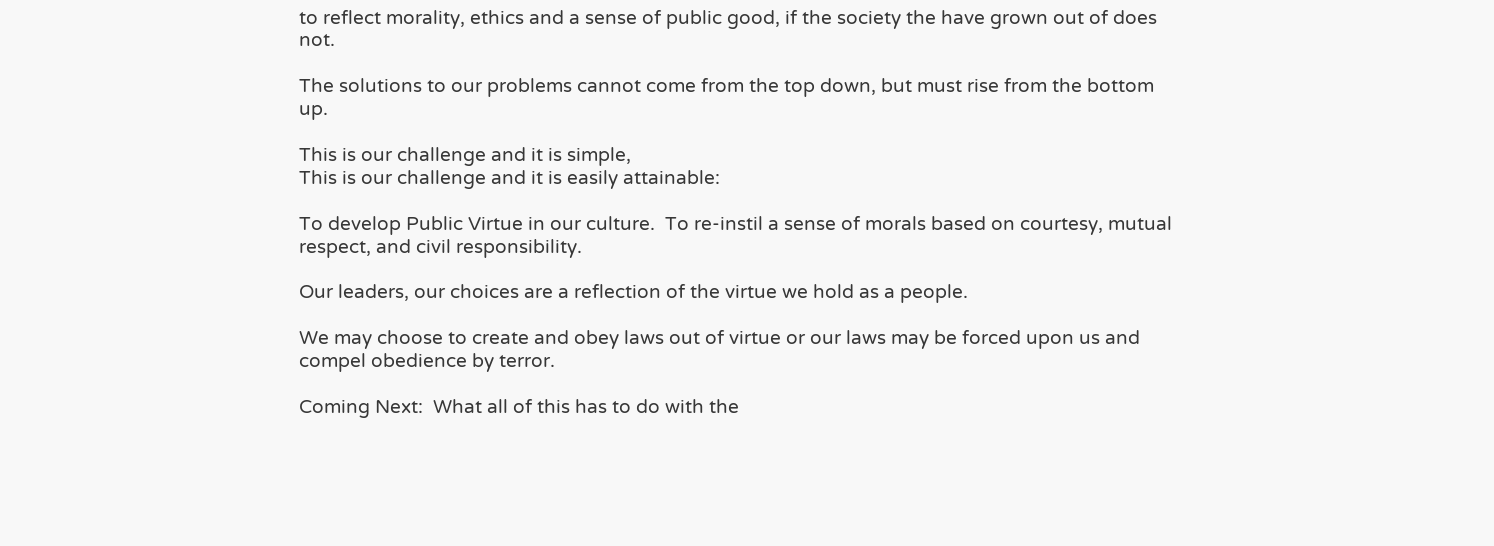to reflect morality, ethics and a sense of public good, if the society the have grown out of does not.

The solutions to our problems cannot come from the top down, but must rise from the bottom up.

This is our challenge and it is simple,
This is our challenge and it is easily attainable:

To develop Public Virtue in our culture.  To re-instil a sense of morals based on courtesy, mutual respect, and civil responsibility.

Our leaders, our choices are a reflection of the virtue we hold as a people.

We may choose to create and obey laws out of virtue or our laws may be forced upon us and compel obedience by terror.

Coming Next:  What all of this has to do with the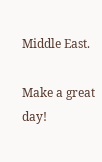Middle East.

Make a great day!